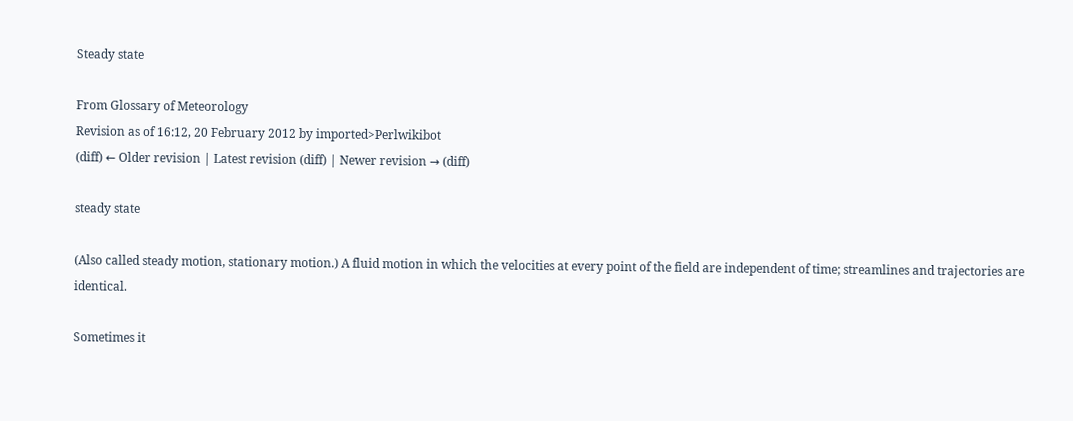Steady state

From Glossary of Meteorology
Revision as of 16:12, 20 February 2012 by imported>Perlwikibot
(diff) ← Older revision | Latest revision (diff) | Newer revision → (diff)

steady state

(Also called steady motion, stationary motion.) A fluid motion in which the velocities at every point of the field are independent of time; streamlines and trajectories are identical.

Sometimes it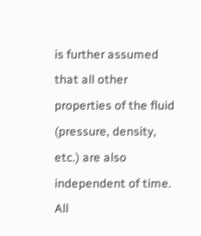is further assumed that all other properties of the fluid (pressure, density, etc.) are also independent of time. All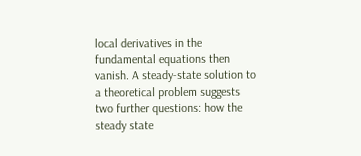local derivatives in the fundamental equations then vanish. A steady-state solution to a theoretical problem suggests two further questions: how the steady state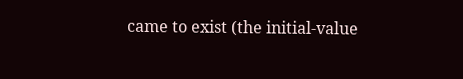came to exist (the initial-value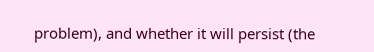problem), and whether it will persist (the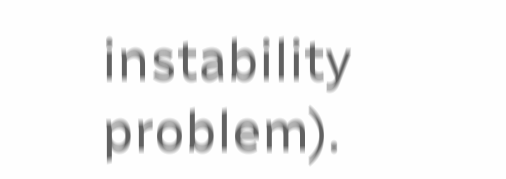instability problem).